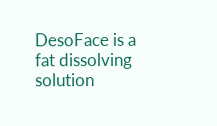DesoFace is a fat dissolving solution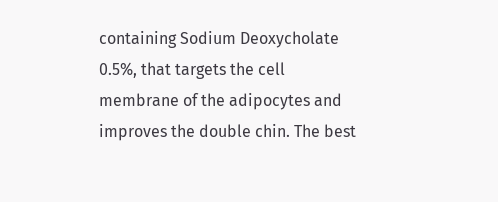containing Sodium Deoxycholate 0.5%, that targets the cell membrane of the adipocytes and improves the double chin. The best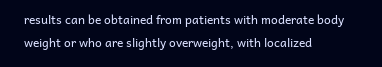results can be obtained from patients with moderate body weight or who are slightly overweight, with localized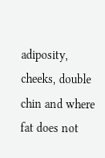adiposity, cheeks, double chin and where fat does not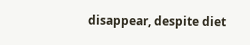disappear, despite diet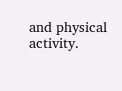and physical activity.